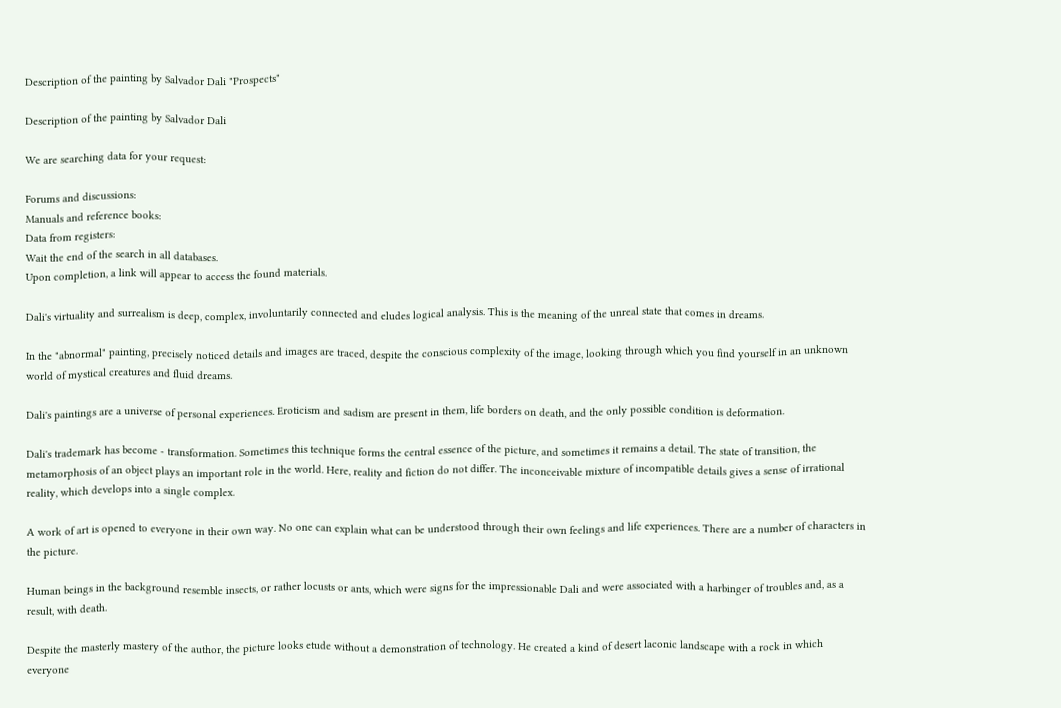Description of the painting by Salvador Dali "Prospects"

Description of the painting by Salvador Dali

We are searching data for your request:

Forums and discussions:
Manuals and reference books:
Data from registers:
Wait the end of the search in all databases.
Upon completion, a link will appear to access the found materials.

Dali's virtuality and surrealism is deep, complex, involuntarily connected and eludes logical analysis. This is the meaning of the unreal state that comes in dreams.

In the "abnormal" painting, precisely noticed details and images are traced, despite the conscious complexity of the image, looking through which you find yourself in an unknown world of mystical creatures and fluid dreams.

Dali's paintings are a universe of personal experiences. Eroticism and sadism are present in them, life borders on death, and the only possible condition is deformation.

Dali's trademark has become - transformation. Sometimes this technique forms the central essence of the picture, and sometimes it remains a detail. The state of transition, the metamorphosis of an object plays an important role in the world. Here, reality and fiction do not differ. The inconceivable mixture of incompatible details gives a sense of irrational reality, which develops into a single complex.

A work of art is opened to everyone in their own way. No one can explain what can be understood through their own feelings and life experiences. There are a number of characters in the picture.

Human beings in the background resemble insects, or rather locusts or ants, which were signs for the impressionable Dali and were associated with a harbinger of troubles and, as a result, with death.

Despite the masterly mastery of the author, the picture looks etude without a demonstration of technology. He created a kind of desert laconic landscape with a rock in which everyone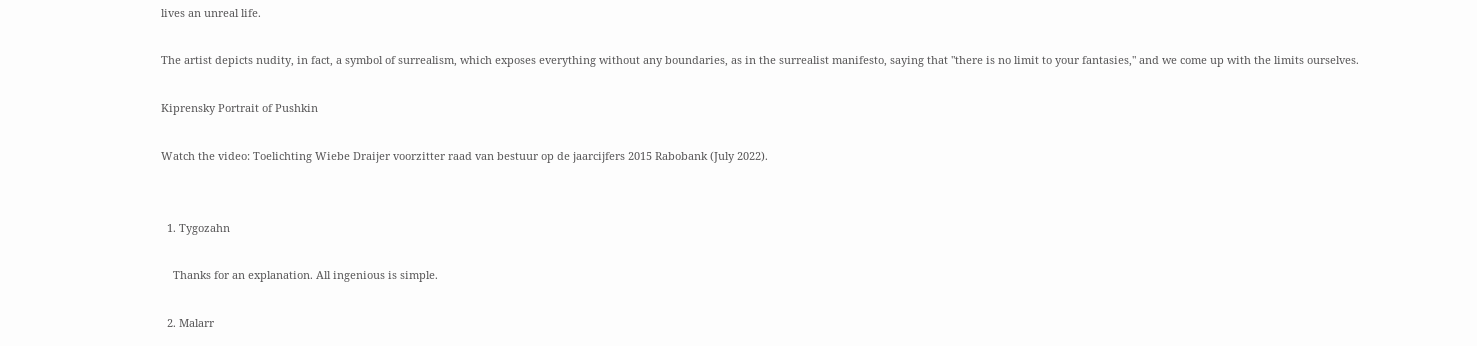lives an unreal life.

The artist depicts nudity, in fact, a symbol of surrealism, which exposes everything without any boundaries, as in the surrealist manifesto, saying that "there is no limit to your fantasies," and we come up with the limits ourselves.

Kiprensky Portrait of Pushkin

Watch the video: Toelichting Wiebe Draijer voorzitter raad van bestuur op de jaarcijfers 2015 Rabobank (July 2022).


  1. Tygozahn

    Thanks for an explanation. All ingenious is simple.

  2. Malarr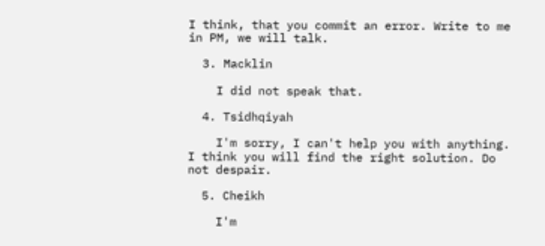I think, that you commit an error. Write to me in PM, we will talk.

  3. Macklin

    I did not speak that.

  4. Tsidhqiyah

    I'm sorry, I can't help you with anything. I think you will find the right solution. Do not despair.

  5. Cheikh

    I'm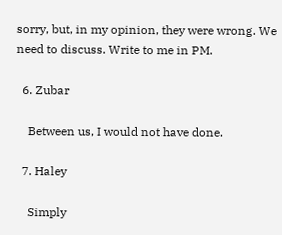sorry, but, in my opinion, they were wrong. We need to discuss. Write to me in PM.

  6. Zubar

    Between us, I would not have done.

  7. Haley

    Simply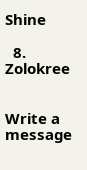Shine

  8. Zolokree


Write a message